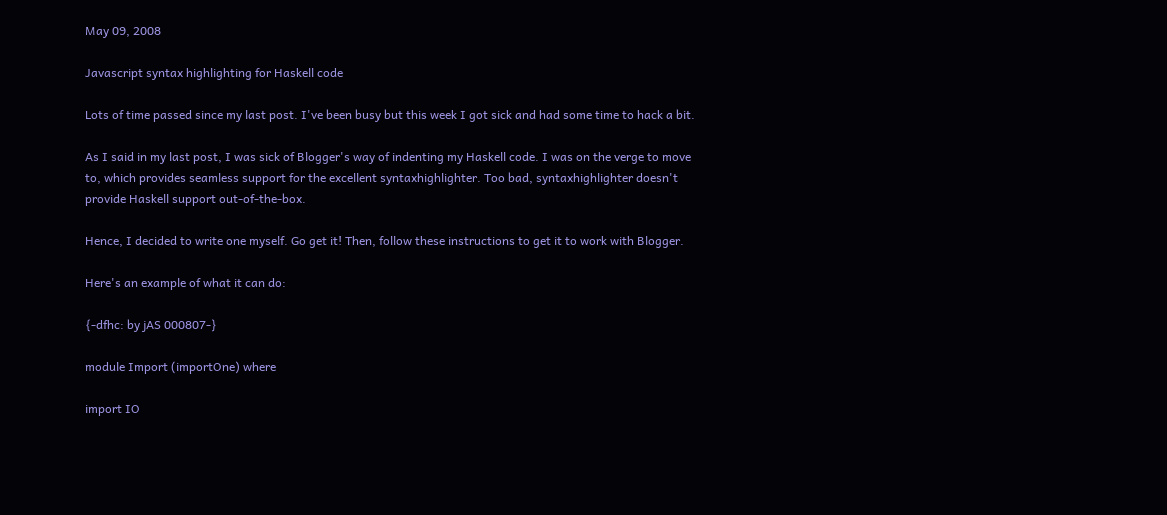May 09, 2008

Javascript syntax highlighting for Haskell code

Lots of time passed since my last post. I've been busy but this week I got sick and had some time to hack a bit.

As I said in my last post, I was sick of Blogger's way of indenting my Haskell code. I was on the verge to move to, which provides seamless support for the excellent syntaxhighlighter. Too bad, syntaxhighlighter doesn't provide Haskell support out-of-the-box.

Hence, I decided to write one myself. Go get it! Then, follow these instructions to get it to work with Blogger.

Here's an example of what it can do:

{-dfhc: by jAS 000807-}

module Import (importOne) where

import IO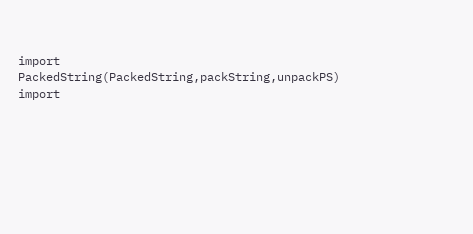import PackedString(PackedString,packString,unpackPS)
import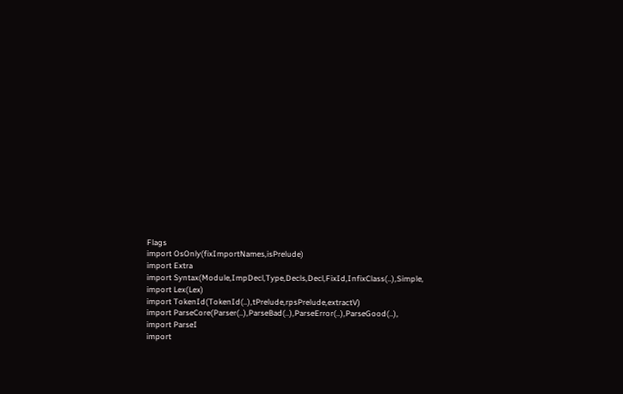Flags
import OsOnly(fixImportNames,isPrelude)
import Extra
import Syntax(Module,ImpDecl,Type,Decls,Decl,FixId,InfixClass(..),Simple,
import Lex(Lex)
import TokenId(TokenId(..),tPrelude,rpsPrelude,extractV)
import ParseCore(Parser(..),ParseBad(..),ParseError(..),ParseGood(..),
import ParseI
import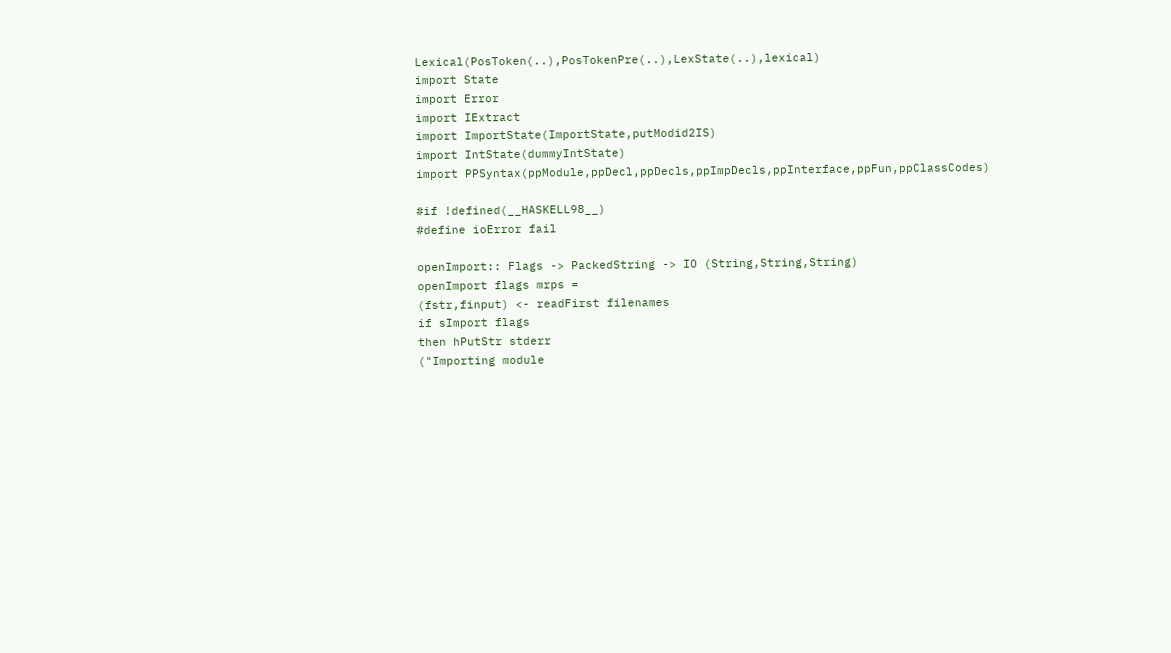Lexical(PosToken(..),PosTokenPre(..),LexState(..),lexical)
import State
import Error
import IExtract
import ImportState(ImportState,putModid2IS)
import IntState(dummyIntState)
import PPSyntax(ppModule,ppDecl,ppDecls,ppImpDecls,ppInterface,ppFun,ppClassCodes)

#if !defined(__HASKELL98__)
#define ioError fail

openImport:: Flags -> PackedString -> IO (String,String,String)
openImport flags mrps =
(fstr,finput) <- readFirst filenames
if sImport flags
then hPutStr stderr
("Importing module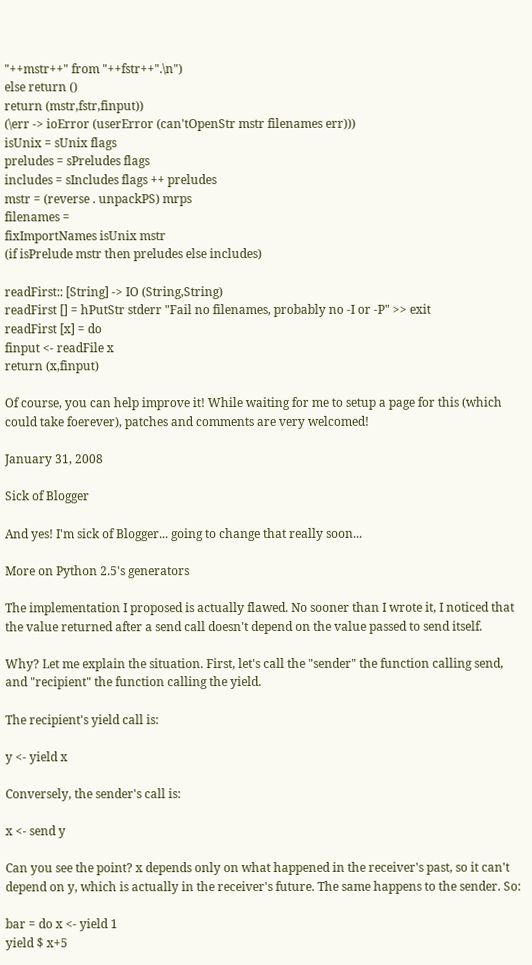"++mstr++" from "++fstr++".\n")
else return ()
return (mstr,fstr,finput))
(\err -> ioError (userError (can'tOpenStr mstr filenames err)))
isUnix = sUnix flags
preludes = sPreludes flags
includes = sIncludes flags ++ preludes
mstr = (reverse . unpackPS) mrps
filenames =
fixImportNames isUnix mstr
(if isPrelude mstr then preludes else includes)

readFirst:: [String] -> IO (String,String)
readFirst [] = hPutStr stderr "Fail no filenames, probably no -I or -P" >> exit
readFirst [x] = do
finput <- readFile x
return (x,finput)

Of course, you can help improve it! While waiting for me to setup a page for this (which could take foerever), patches and comments are very welcomed!

January 31, 2008

Sick of Blogger

And yes! I'm sick of Blogger... going to change that really soon...

More on Python 2.5's generators

The implementation I proposed is actually flawed. No sooner than I wrote it, I noticed that the value returned after a send call doesn't depend on the value passed to send itself.

Why? Let me explain the situation. First, let's call the "sender" the function calling send, and "recipient" the function calling the yield.

The recipient's yield call is:

y <- yield x

Conversely, the sender's call is:

x <- send y

Can you see the point? x depends only on what happened in the receiver's past, so it can't depend on y, which is actually in the receiver's future. The same happens to the sender. So:

bar = do x <- yield 1
yield $ x+5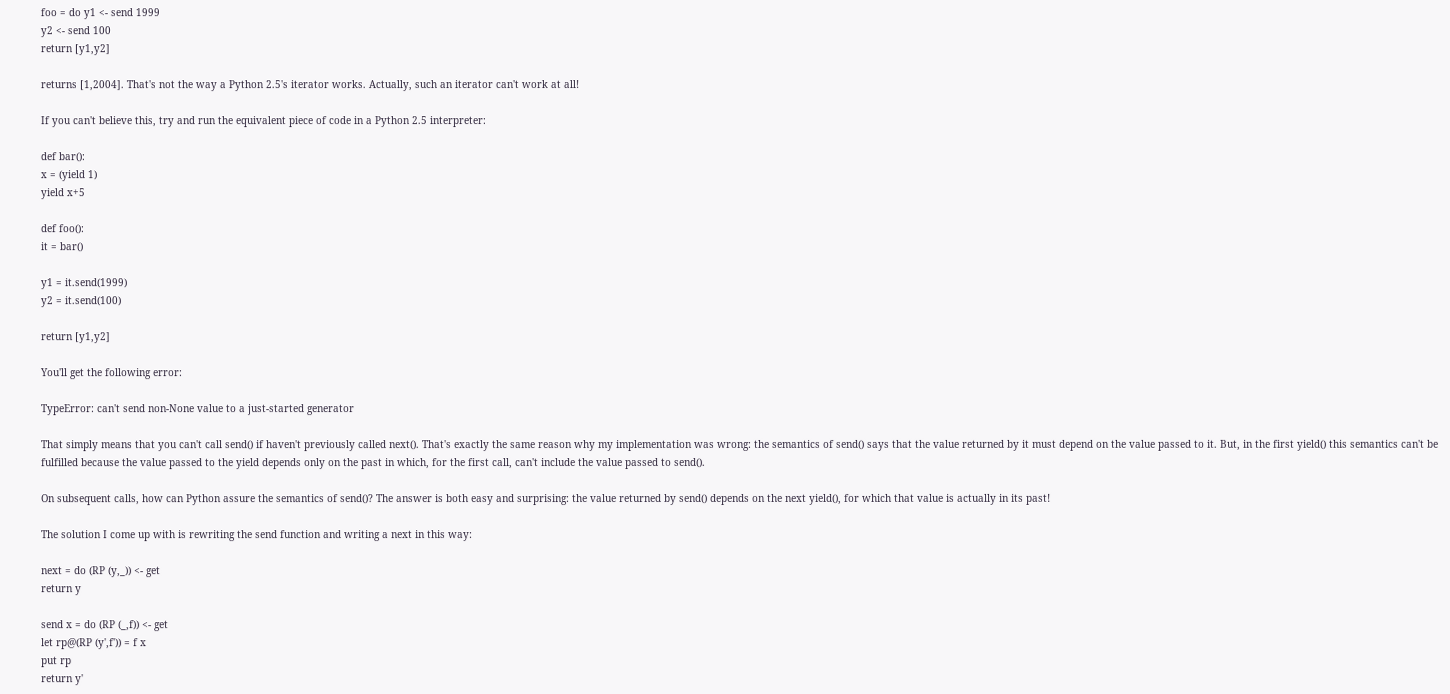foo = do y1 <- send 1999
y2 <- send 100
return [y1,y2]

returns [1,2004]. That's not the way a Python 2.5's iterator works. Actually, such an iterator can't work at all!

If you can't believe this, try and run the equivalent piece of code in a Python 2.5 interpreter:

def bar():
x = (yield 1)
yield x+5

def foo():
it = bar()

y1 = it.send(1999)
y2 = it.send(100)

return [y1,y2]

You'll get the following error:

TypeError: can't send non-None value to a just-started generator

That simply means that you can't call send() if haven't previously called next(). That's exactly the same reason why my implementation was wrong: the semantics of send() says that the value returned by it must depend on the value passed to it. But, in the first yield() this semantics can't be fulfilled because the value passed to the yield depends only on the past in which, for the first call, can't include the value passed to send().

On subsequent calls, how can Python assure the semantics of send()? The answer is both easy and surprising: the value returned by send() depends on the next yield(), for which that value is actually in its past!

The solution I come up with is rewriting the send function and writing a next in this way:

next = do (RP (y,_)) <- get
return y

send x = do (RP (_,f)) <- get
let rp@(RP (y',f')) = f x
put rp
return y'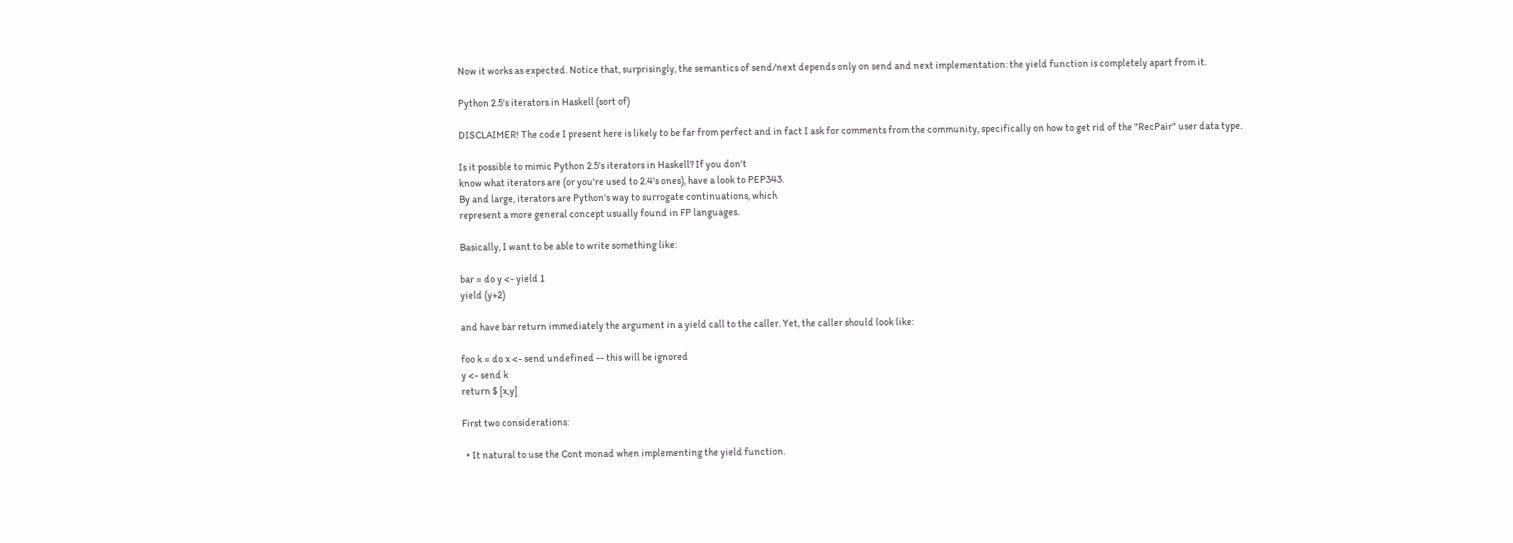Now it works as expected. Notice that, surprisingly, the semantics of send/next depends only on send and next implementation: the yield function is completely apart from it.

Python 2.5's iterators in Haskell (sort of)

DISCLAIMER! The code I present here is likely to be far from perfect and in fact I ask for comments from the community, specifically on how to get rid of the "RecPair" user data type.

Is it possible to mimic Python 2.5's iterators in Haskell? If you don't
know what iterators are (or you're used to 2.4's ones), have a look to PEP343.
By and large, iterators are Python's way to surrogate continuations, which
represent a more general concept usually found in FP languages.

Basically, I want to be able to write something like:

bar = do y <- yield 1
yield (y+2)

and have bar return immediately the argument in a yield call to the caller. Yet, the caller should look like:

foo k = do x <- send undefined -- this will be ignored
y <- send k
return $ [x,y]

First two considerations:

  • It natural to use the Cont monad when implementing the yield function.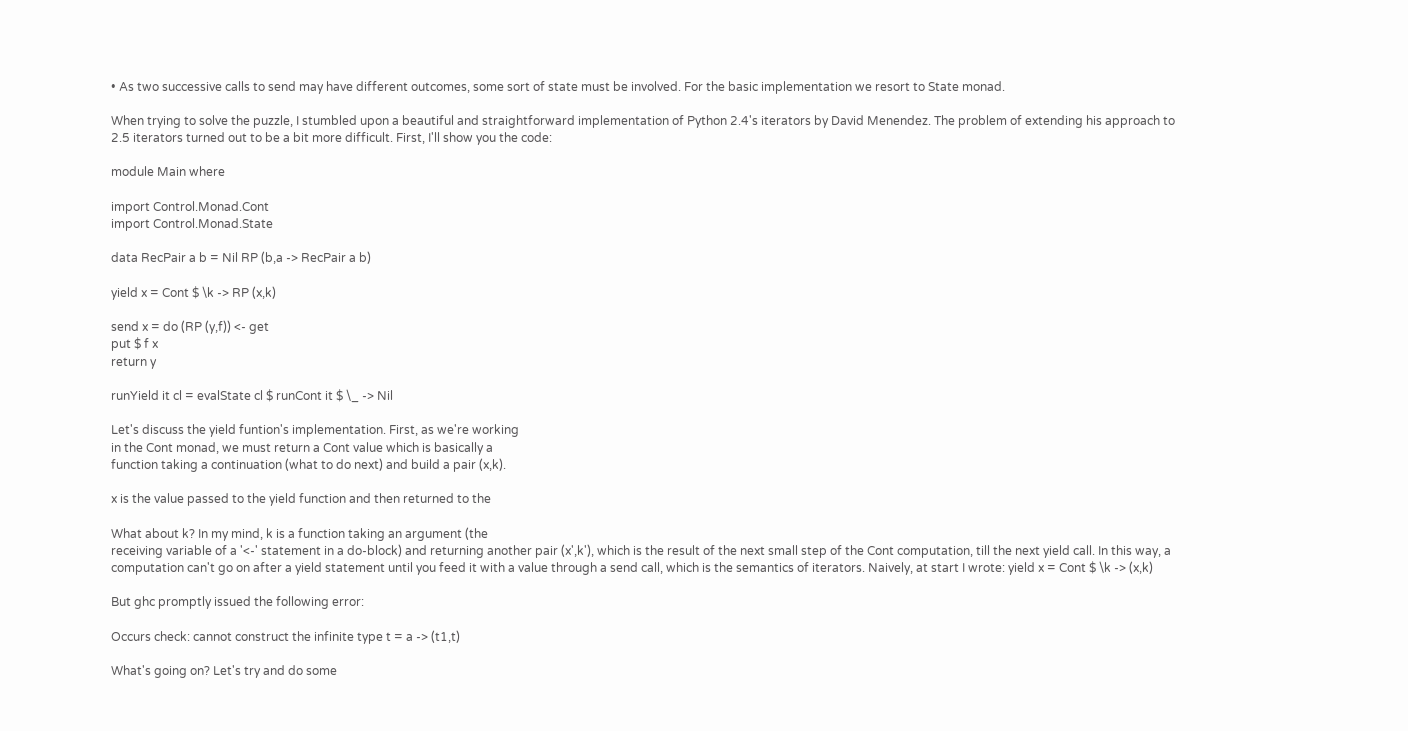• As two successive calls to send may have different outcomes, some sort of state must be involved. For the basic implementation we resort to State monad.

When trying to solve the puzzle, I stumbled upon a beautiful and straightforward implementation of Python 2.4's iterators by David Menendez. The problem of extending his approach to 2.5 iterators turned out to be a bit more difficult. First, I'll show you the code:

module Main where

import Control.Monad.Cont
import Control.Monad.State

data RecPair a b = Nil RP (b,a -> RecPair a b)

yield x = Cont $ \k -> RP (x,k)

send x = do (RP (y,f)) <- get
put $ f x
return y

runYield it cl = evalState cl $ runCont it $ \_ -> Nil

Let's discuss the yield funtion's implementation. First, as we're working
in the Cont monad, we must return a Cont value which is basically a
function taking a continuation (what to do next) and build a pair (x,k).

x is the value passed to the yield function and then returned to the

What about k? In my mind, k is a function taking an argument (the
receiving variable of a '<-' statement in a do-block) and returning another pair (x',k'), which is the result of the next small step of the Cont computation, till the next yield call. In this way, a computation can't go on after a yield statement until you feed it with a value through a send call, which is the semantics of iterators. Naively, at start I wrote: yield x = Cont $ \k -> (x,k)

But ghc promptly issued the following error:

Occurs check: cannot construct the infinite type t = a -> (t1,t)

What's going on? Let's try and do some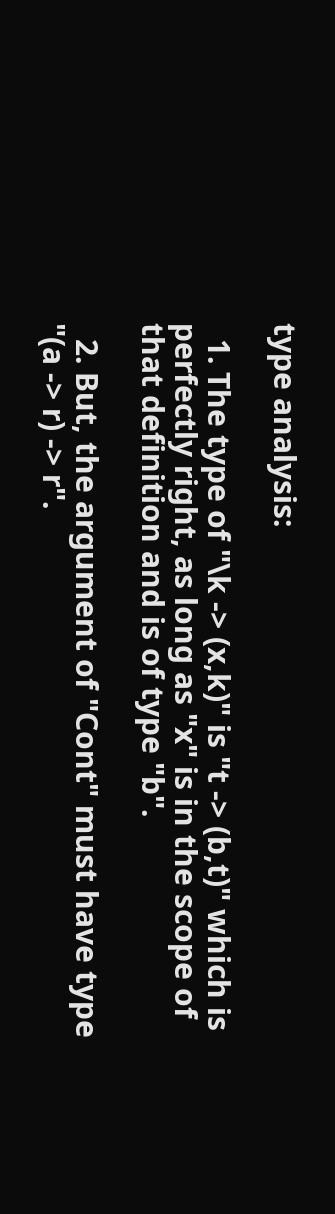type analysis:

  1. The type of "\k -> (x,k)" is "t -> (b,t)" which is perfectly right, as long as "x" is in the scope of that definition and is of type "b".

  2. But, the argument of "Cont" must have type "(a -> r) -> r".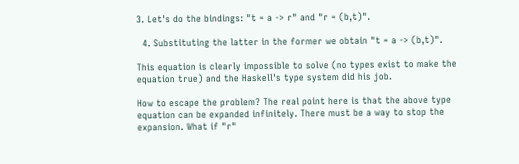3. Let's do the bindings: "t = a -> r" and "r = (b,t)".

  4. Substituting the latter in the former we obtain "t = a -> (b,t)".

This equation is clearly impossible to solve (no types exist to make the
equation true) and the Haskell's type system did his job.

How to escape the problem? The real point here is that the above type
equation can be expanded infinitely. There must be a way to stop the
expansion. What if "r"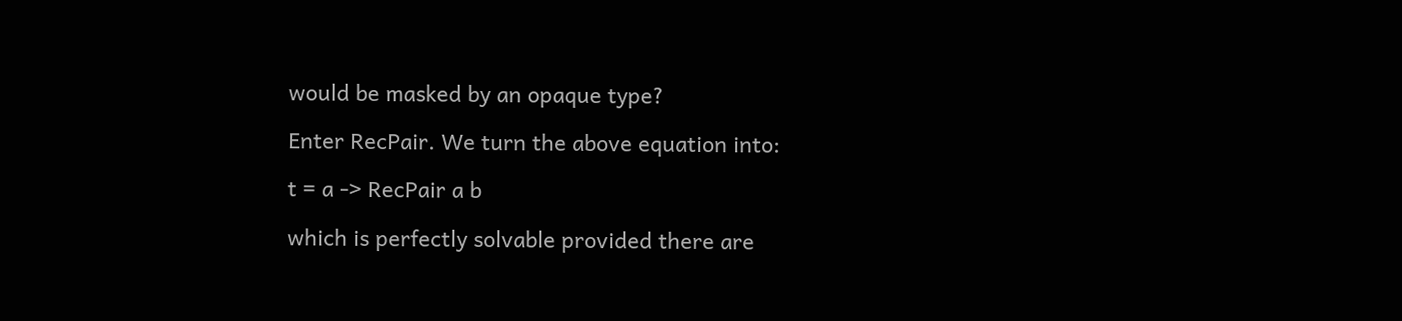would be masked by an opaque type?

Enter RecPair. We turn the above equation into:

t = a -> RecPair a b

which is perfectly solvable provided there are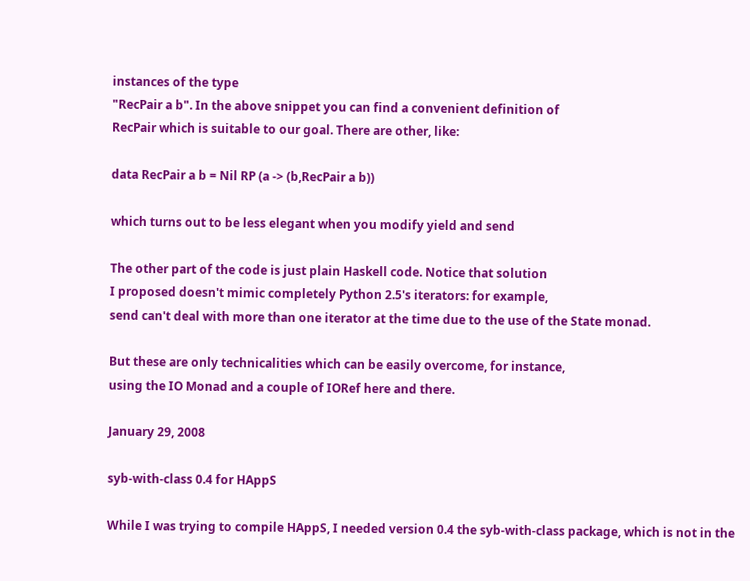instances of the type
"RecPair a b". In the above snippet you can find a convenient definition of
RecPair which is suitable to our goal. There are other, like:

data RecPair a b = Nil RP (a -> (b,RecPair a b))

which turns out to be less elegant when you modify yield and send

The other part of the code is just plain Haskell code. Notice that solution
I proposed doesn't mimic completely Python 2.5's iterators: for example,
send can't deal with more than one iterator at the time due to the use of the State monad.

But these are only technicalities which can be easily overcome, for instance,
using the IO Monad and a couple of IORef here and there.

January 29, 2008

syb-with-class 0.4 for HAppS

While I was trying to compile HAppS, I needed version 0.4 the syb-with-class package, which is not in the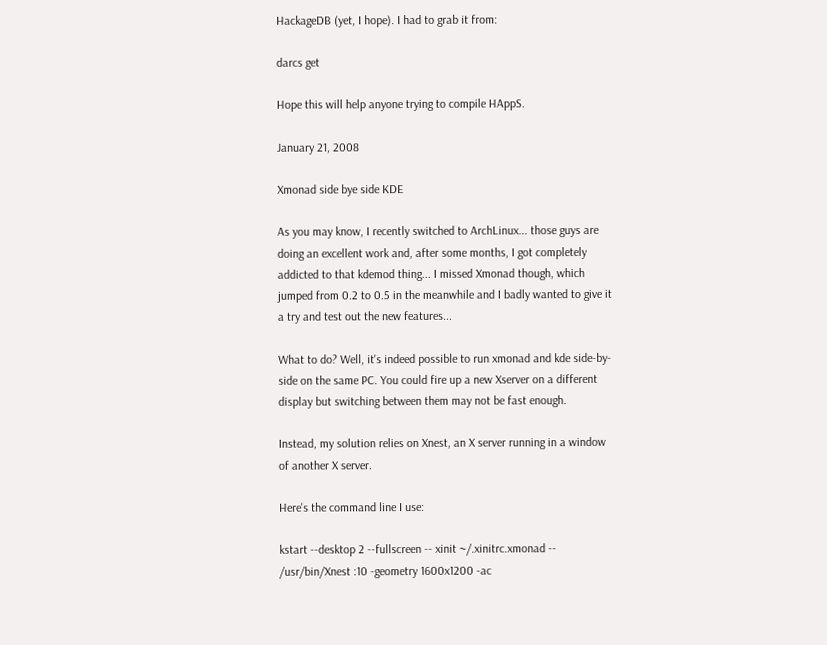HackageDB (yet, I hope). I had to grab it from:

darcs get

Hope this will help anyone trying to compile HAppS.

January 21, 2008

Xmonad side bye side KDE

As you may know, I recently switched to ArchLinux... those guys are doing an excellent work and, after some months, I got completely addicted to that kdemod thing... I missed Xmonad though, which jumped from 0.2 to 0.5 in the meanwhile and I badly wanted to give it a try and test out the new features...

What to do? Well, it's indeed possible to run xmonad and kde side-by-side on the same PC. You could fire up a new Xserver on a different display but switching between them may not be fast enough.

Instead, my solution relies on Xnest, an X server running in a window of another X server.

Here's the command line I use:

kstart --desktop 2 --fullscreen -- xinit ~/.xinitrc.xmonad -- /usr/bin/Xnest :10 -geometry 1600x1200 -ac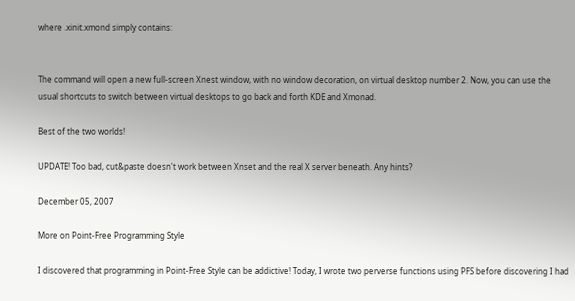where .xinit.xmond simply contains:


The command will open a new full-screen Xnest window, with no window decoration, on virtual desktop number 2. Now, you can use the usual shortcuts to switch between virtual desktops to go back and forth KDE and Xmonad.

Best of the two worlds!

UPDATE! Too bad, cut&paste doesn't work between Xnset and the real X server beneath. Any hints?

December 05, 2007

More on Point-Free Programming Style

I discovered that programming in Point-Free Style can be addictive! Today, I wrote two perverse functions using PFS before discovering I had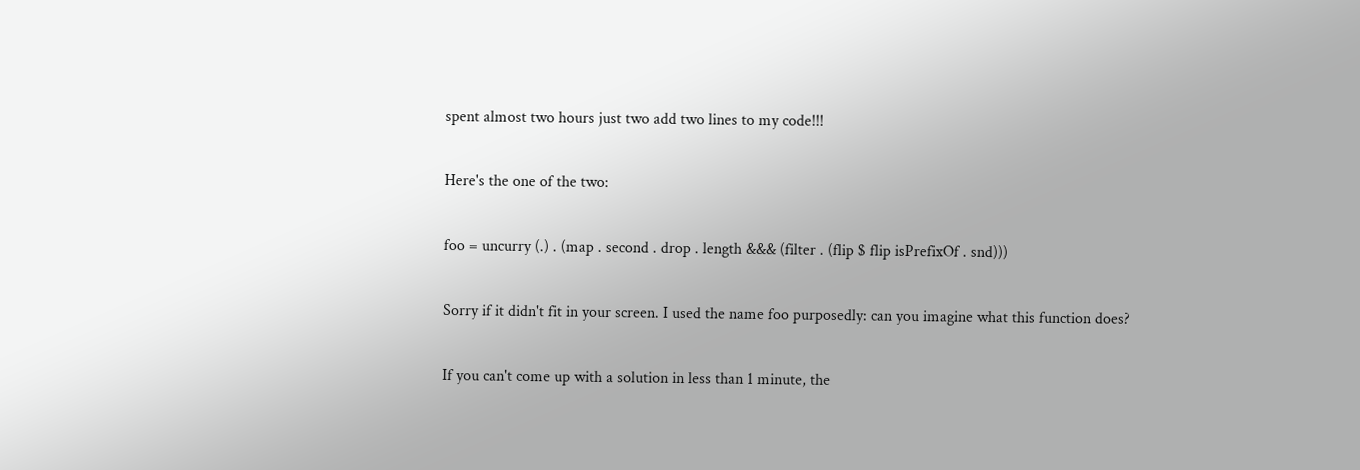spent almost two hours just two add two lines to my code!!!

Here's the one of the two:

foo = uncurry (.) . (map . second . drop . length &&& (filter . (flip $ flip isPrefixOf . snd)))

Sorry if it didn't fit in your screen. I used the name foo purposedly: can you imagine what this function does?

If you can't come up with a solution in less than 1 minute, the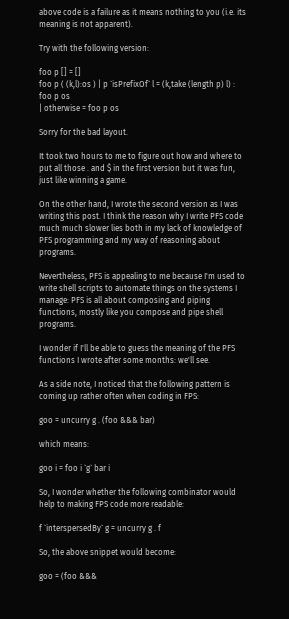above code is a failure as it means nothing to you (i.e. its meaning is not apparent).

Try with the following version:

foo p [] = []
foo p ( (k,l):os ) | p `isPrefixOf` l = (k,take (length p) l) : foo p os
| otherwise = foo p os

Sorry for the bad layout.

It took two hours to me to figure out how and where to put all those . and $ in the first version but it was fun, just like winning a game.

On the other hand, I wrote the second version as I was writing this post. I think the reason why I write PFS code much much slower lies both in my lack of knowledge of PFS programming and my way of reasoning about programs.

Nevertheless, PFS is appealing to me because I'm used to write shell scripts to automate things on the systems I manage: PFS is all about composing and piping functions, mostly like you compose and pipe shell programs.

I wonder if I'll be able to guess the meaning of the PFS functions I wrote after some months: we'll see.

As a side note, I noticed that the following pattern is coming up rather often when coding in FPS:

goo = uncurry g . (foo &&& bar)

which means:

goo i = foo i `g` bar i

So, I wonder whether the following combinator would help to making FPS code more readable:

f `interspersedBy` g = uncurry g . f

So, the above snippet would become:

goo = (foo &&&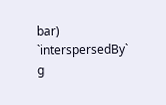bar) `interspersedBy` g